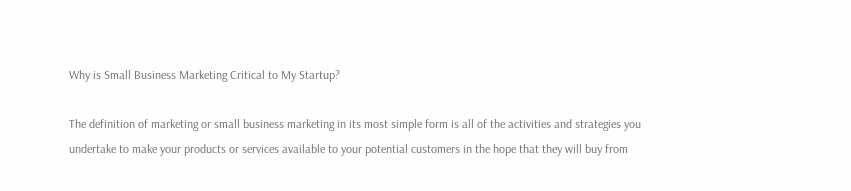Why is Small Business Marketing Critical to My Startup?

The definition of marketing or small business marketing in its most simple form is all of the activities and strategies you undertake to make your products or services available to your potential customers in the hope that they will buy from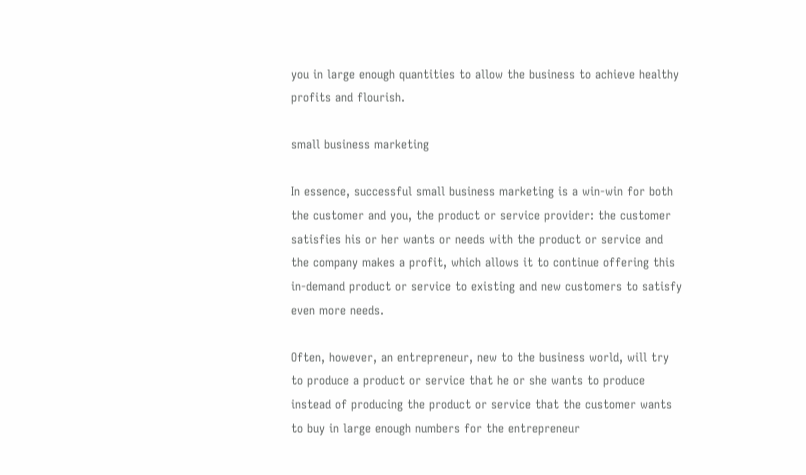you in large enough quantities to allow the business to achieve healthy profits and flourish.

small business marketing

In essence, successful small business marketing is a win-win for both the customer and you, the product or service provider: the customer satisfies his or her wants or needs with the product or service and the company makes a profit, which allows it to continue offering this in-demand product or service to existing and new customers to satisfy even more needs.

Often, however, an entrepreneur, new to the business world, will try to produce a product or service that he or she wants to produce instead of producing the product or service that the customer wants to buy in large enough numbers for the entrepreneur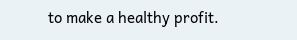to make a healthy profit.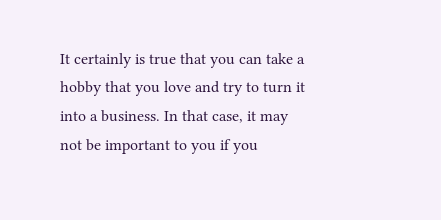It certainly is true that you can take a hobby that you love and try to turn it into a business. In that case, it may not be important to you if you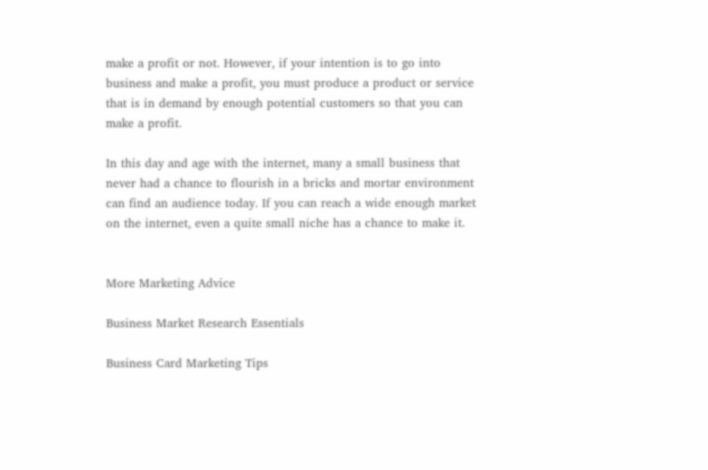make a profit or not. However, if your intention is to go into business and make a profit, you must produce a product or service that is in demand by enough potential customers so that you can make a profit.

In this day and age with the internet, many a small business that never had a chance to flourish in a bricks and mortar environment can find an audience today. If you can reach a wide enough market on the internet, even a quite small niche has a chance to make it.


More Marketing Advice

Business Market Research Essentials

Business Card Marketing Tips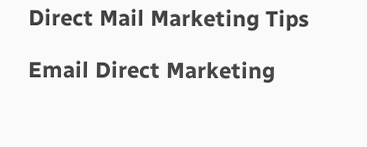Direct Mail Marketing Tips

Email Direct Marketing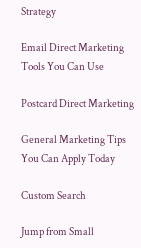Strategy

Email Direct Marketing Tools You Can Use

Postcard Direct Marketing

General Marketing Tips You Can Apply Today

Custom Search

Jump from Small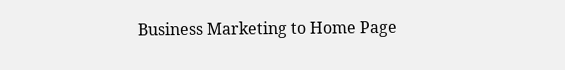Business Marketing to Home Page